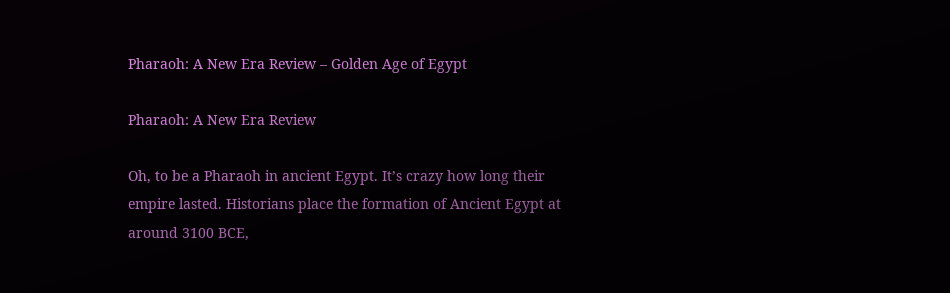Pharaoh: A New Era Review – Golden Age of Egypt

Pharaoh: A New Era Review

Oh, to be a Pharaoh in ancient Egypt. It’s crazy how long their empire lasted. Historians place the formation of Ancient Egypt at around 3100 BCE,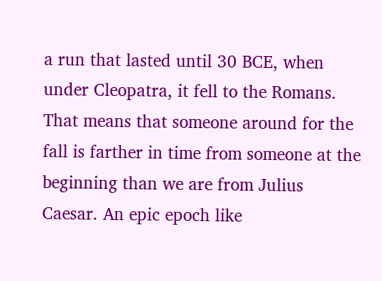a run that lasted until 30 BCE, when under Cleopatra, it fell to the Romans. That means that someone around for the fall is farther in time from someone at the beginning than we are from Julius Caesar. An epic epoch like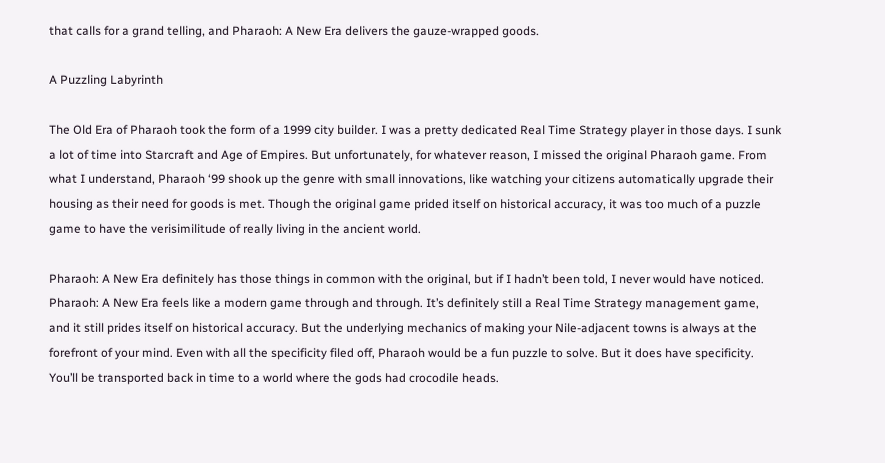that calls for a grand telling, and Pharaoh: A New Era delivers the gauze-wrapped goods.

A Puzzling Labyrinth

The Old Era of Pharaoh took the form of a 1999 city builder. I was a pretty dedicated Real Time Strategy player in those days. I sunk a lot of time into Starcraft and Age of Empires. But unfortunately, for whatever reason, I missed the original Pharaoh game. From what I understand, Pharaoh ‘99 shook up the genre with small innovations, like watching your citizens automatically upgrade their housing as their need for goods is met. Though the original game prided itself on historical accuracy, it was too much of a puzzle game to have the verisimilitude of really living in the ancient world.

Pharaoh: A New Era definitely has those things in common with the original, but if I hadn’t been told, I never would have noticed. Pharaoh: A New Era feels like a modern game through and through. It’s definitely still a Real Time Strategy management game, and it still prides itself on historical accuracy. But the underlying mechanics of making your Nile-adjacent towns is always at the forefront of your mind. Even with all the specificity filed off, Pharaoh would be a fun puzzle to solve. But it does have specificity. You’ll be transported back in time to a world where the gods had crocodile heads.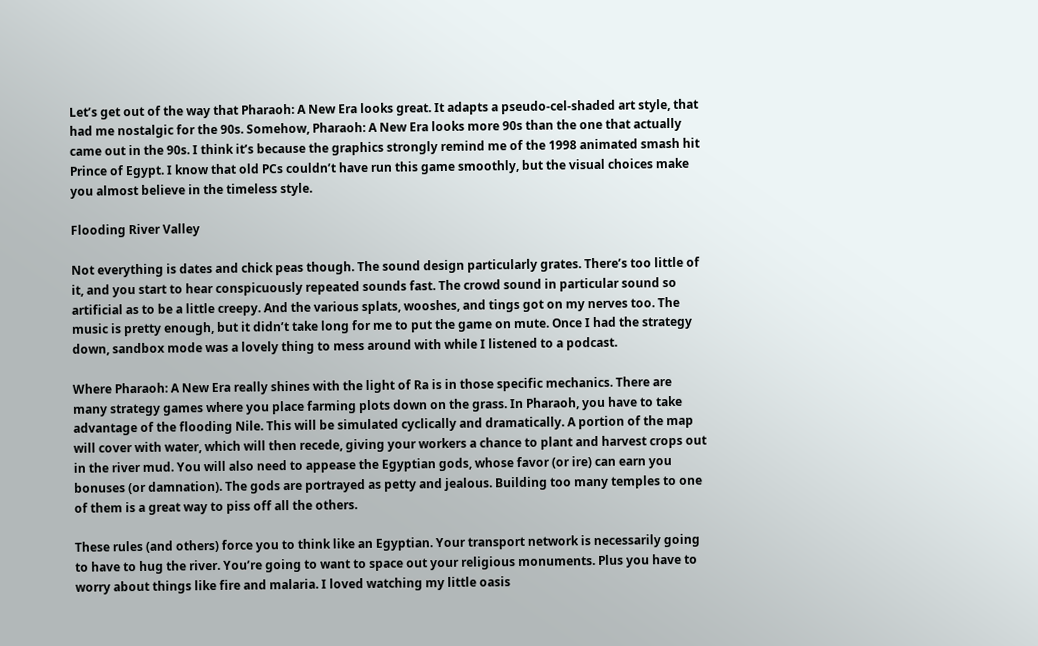Let’s get out of the way that Pharaoh: A New Era looks great. It adapts a pseudo-cel-shaded art style, that had me nostalgic for the 90s. Somehow, Pharaoh: A New Era looks more 90s than the one that actually came out in the 90s. I think it’s because the graphics strongly remind me of the 1998 animated smash hit Prince of Egypt. I know that old PCs couldn’t have run this game smoothly, but the visual choices make you almost believe in the timeless style.

Flooding River Valley

Not everything is dates and chick peas though. The sound design particularly grates. There’s too little of it, and you start to hear conspicuously repeated sounds fast. The crowd sound in particular sound so artificial as to be a little creepy. And the various splats, wooshes, and tings got on my nerves too. The music is pretty enough, but it didn’t take long for me to put the game on mute. Once I had the strategy down, sandbox mode was a lovely thing to mess around with while I listened to a podcast.

Where Pharaoh: A New Era really shines with the light of Ra is in those specific mechanics. There are many strategy games where you place farming plots down on the grass. In Pharaoh, you have to take advantage of the flooding Nile. This will be simulated cyclically and dramatically. A portion of the map will cover with water, which will then recede, giving your workers a chance to plant and harvest crops out in the river mud. You will also need to appease the Egyptian gods, whose favor (or ire) can earn you bonuses (or damnation). The gods are portrayed as petty and jealous. Building too many temples to one of them is a great way to piss off all the others.

These rules (and others) force you to think like an Egyptian. Your transport network is necessarily going to have to hug the river. You’re going to want to space out your religious monuments. Plus you have to worry about things like fire and malaria. I loved watching my little oasis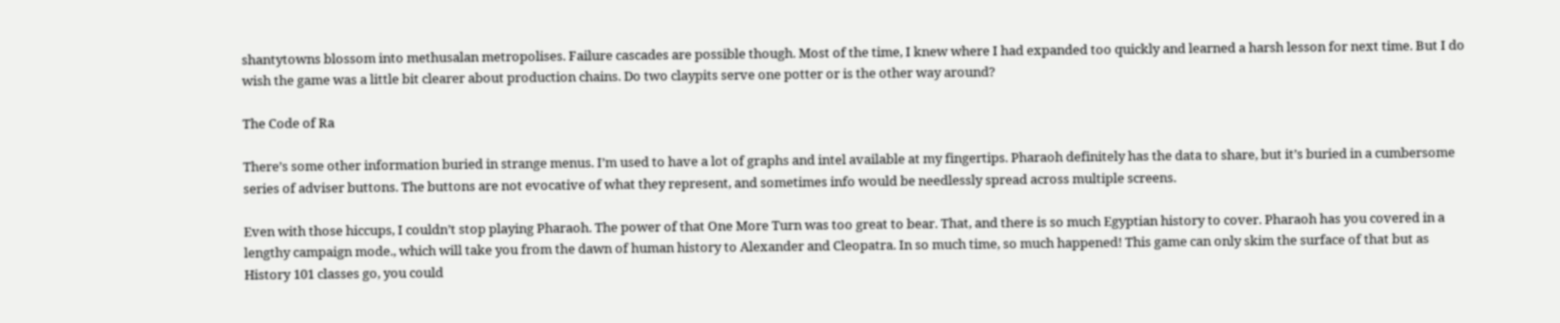shantytowns blossom into methusalan metropolises. Failure cascades are possible though. Most of the time, I knew where I had expanded too quickly and learned a harsh lesson for next time. But I do wish the game was a little bit clearer about production chains. Do two claypits serve one potter or is the other way around?

The Code of Ra

There’s some other information buried in strange menus. I’m used to have a lot of graphs and intel available at my fingertips. Pharaoh definitely has the data to share, but it’s buried in a cumbersome series of adviser buttons. The buttons are not evocative of what they represent, and sometimes info would be needlessly spread across multiple screens.

Even with those hiccups, I couldn’t stop playing Pharaoh. The power of that One More Turn was too great to bear. That, and there is so much Egyptian history to cover. Pharaoh has you covered in a lengthy campaign mode., which will take you from the dawn of human history to Alexander and Cleopatra. In so much time, so much happened! This game can only skim the surface of that but as History 101 classes go, you could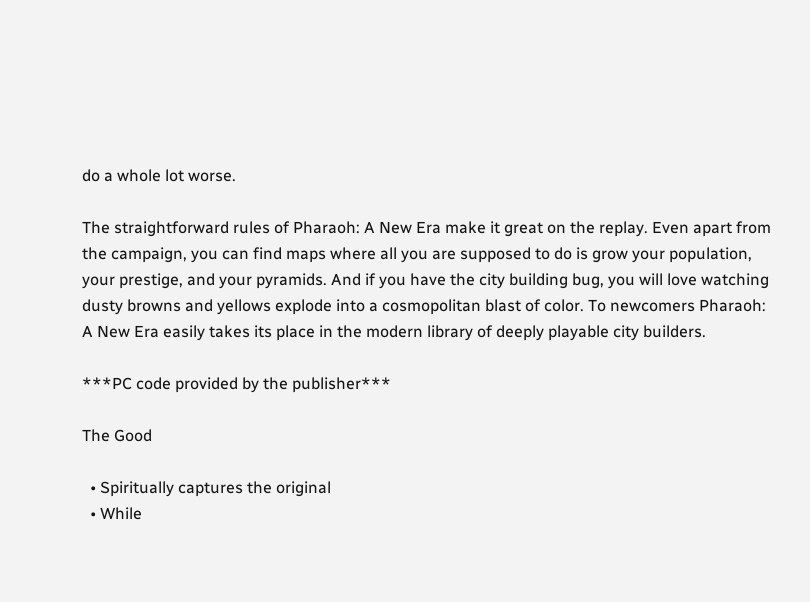do a whole lot worse.

The straightforward rules of Pharaoh: A New Era make it great on the replay. Even apart from the campaign, you can find maps where all you are supposed to do is grow your population, your prestige, and your pyramids. And if you have the city building bug, you will love watching dusty browns and yellows explode into a cosmopolitan blast of color. To newcomers Pharaoh: A New Era easily takes its place in the modern library of deeply playable city builders.

***PC code provided by the publisher***

The Good

  • Spiritually captures the original
  • While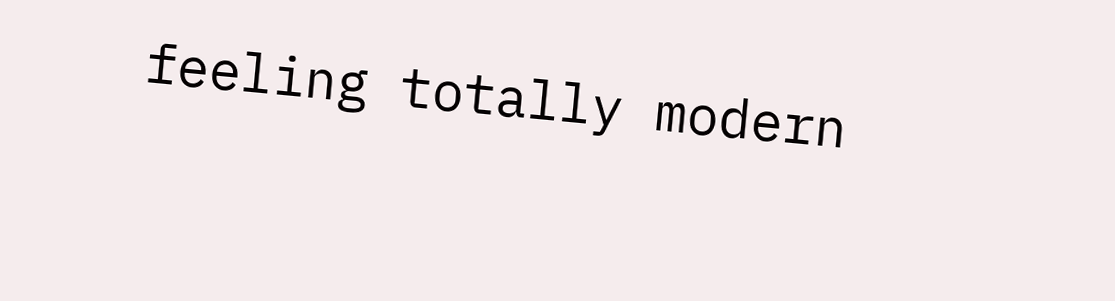feeling totally modern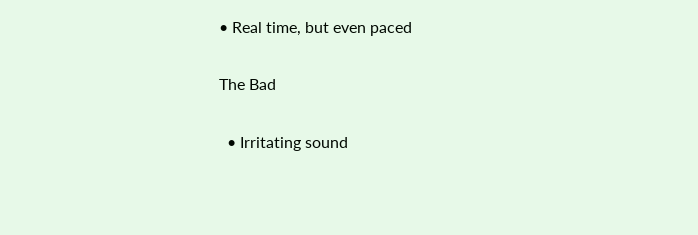• Real time, but even paced

The Bad

  • Irritating sound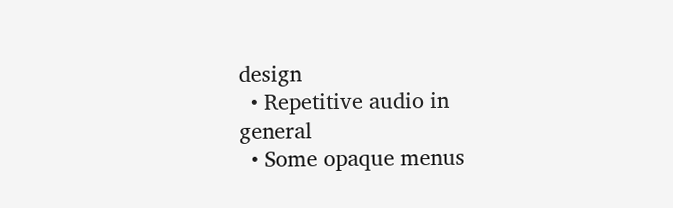design
  • Repetitive audio in general
  • Some opaque menus